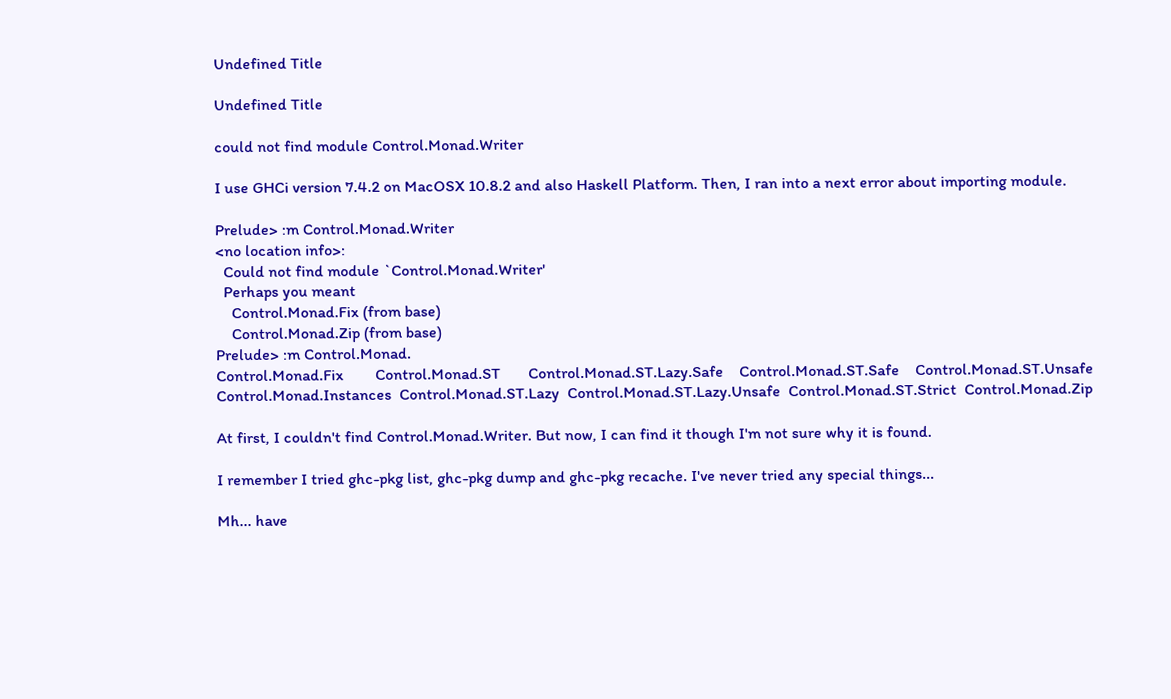Undefined Title

Undefined Title

could not find module Control.Monad.Writer

I use GHCi version 7.4.2 on MacOSX 10.8.2 and also Haskell Platform. Then, I ran into a next error about importing module.

Prelude> :m Control.Monad.Writer
<no location info>:
  Could not find module `Control.Monad.Writer'
  Perhaps you meant
    Control.Monad.Fix (from base)
    Control.Monad.Zip (from base)
Prelude> :m Control.Monad.
Control.Monad.Fix        Control.Monad.ST       Control.Monad.ST.Lazy.Safe    Control.Monad.ST.Safe    Control.Monad.ST.Unsafe
Control.Monad.Instances  Control.Monad.ST.Lazy  Control.Monad.ST.Lazy.Unsafe  Control.Monad.ST.Strict  Control.Monad.Zip

At first, I couldn't find Control.Monad.Writer. But now, I can find it though I'm not sure why it is found.

I remember I tried ghc-pkg list, ghc-pkg dump and ghc-pkg recache. I've never tried any special things...

Mh... have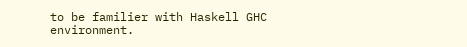to be familier with Haskell GHC environment.